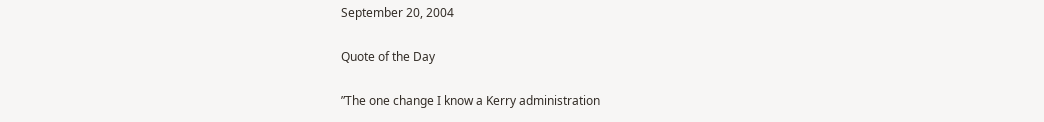September 20, 2004

Quote of the Day

”The one change I know a Kerry administration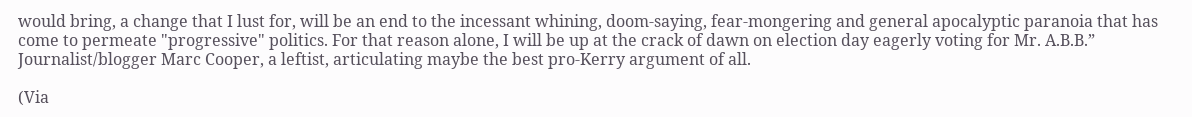would bring, a change that I lust for, will be an end to the incessant whining, doom-saying, fear-mongering and general apocalyptic paranoia that has come to permeate "progressive" politics. For that reason alone, I will be up at the crack of dawn on election day eagerly voting for Mr. A.B.B.”
Journalist/blogger Marc Cooper, a leftist, articulating maybe the best pro-Kerry argument of all.

(Via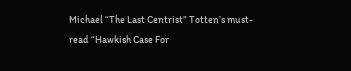Michael “The Last Centrist” Totten’s must-read “Hawkish Case For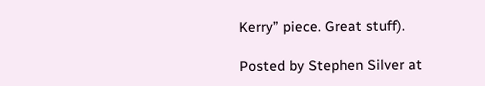Kerry” piece. Great stuff).

Posted by Stephen Silver at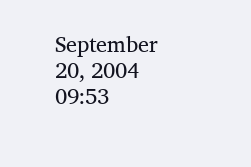September 20, 2004 09:53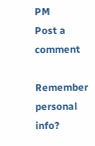PM
Post a comment

Remember personal info?